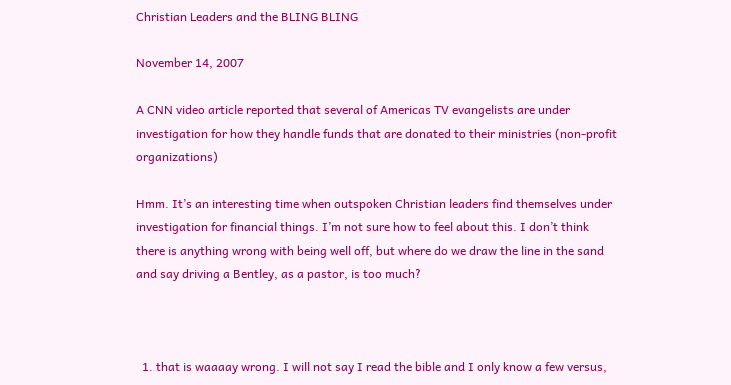Christian Leaders and the BLING BLING

November 14, 2007

A CNN video article reported that several of Americas TV evangelists are under investigation for how they handle funds that are donated to their ministries (non-profit organizations)

Hmm. It’s an interesting time when outspoken Christian leaders find themselves under investigation for financial things. I’m not sure how to feel about this. I don’t think there is anything wrong with being well off, but where do we draw the line in the sand and say driving a Bentley, as a pastor, is too much?



  1. that is waaaay wrong. I will not say I read the bible and I only know a few versus,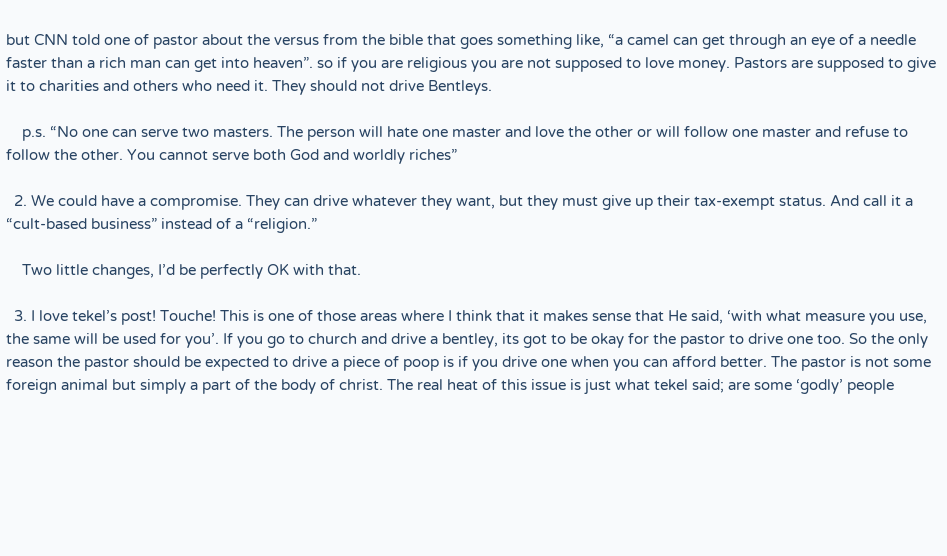but CNN told one of pastor about the versus from the bible that goes something like, “a camel can get through an eye of a needle faster than a rich man can get into heaven”. so if you are religious you are not supposed to love money. Pastors are supposed to give it to charities and others who need it. They should not drive Bentleys.

    p.s. “No one can serve two masters. The person will hate one master and love the other or will follow one master and refuse to follow the other. You cannot serve both God and worldly riches”

  2. We could have a compromise. They can drive whatever they want, but they must give up their tax-exempt status. And call it a “cult-based business” instead of a “religion.”

    Two little changes, I’d be perfectly OK with that.

  3. I love tekel’s post! Touche! This is one of those areas where I think that it makes sense that He said, ‘with what measure you use, the same will be used for you’. If you go to church and drive a bentley, its got to be okay for the pastor to drive one too. So the only reason the pastor should be expected to drive a piece of poop is if you drive one when you can afford better. The pastor is not some foreign animal but simply a part of the body of christ. The real heat of this issue is just what tekel said; are some ‘godly’ people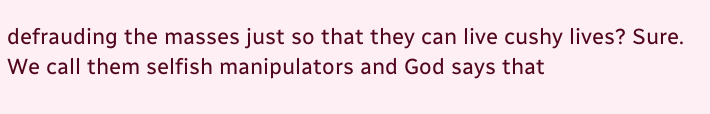defrauding the masses just so that they can live cushy lives? Sure. We call them selfish manipulators and God says that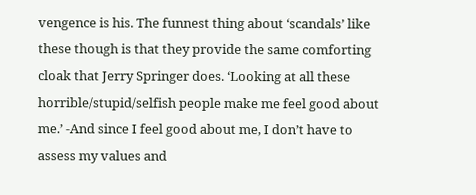vengence is his. The funnest thing about ‘scandals’ like these though is that they provide the same comforting cloak that Jerry Springer does. ‘Looking at all these horrible/stupid/selfish people make me feel good about me.’ -And since I feel good about me, I don’t have to assess my values and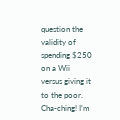question the validity of spending $250 on a Wii versus giving it to the poor. Cha-ching! I’m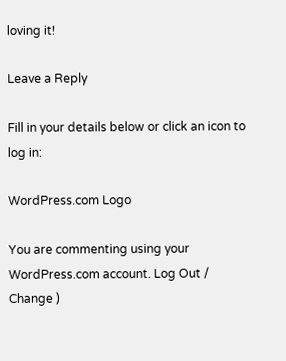loving it!

Leave a Reply

Fill in your details below or click an icon to log in:

WordPress.com Logo

You are commenting using your WordPress.com account. Log Out /  Change )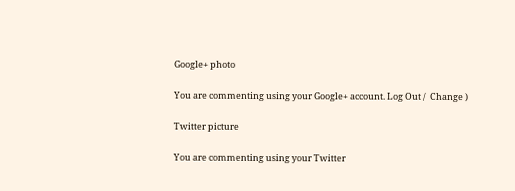Google+ photo

You are commenting using your Google+ account. Log Out /  Change )

Twitter picture

You are commenting using your Twitter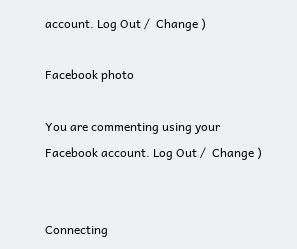account. Log Out /  Change )

Facebook photo

You are commenting using your Facebook account. Log Out /  Change )


Connecting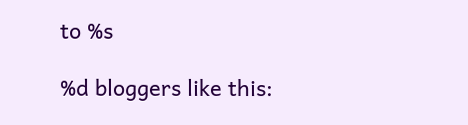to %s

%d bloggers like this: